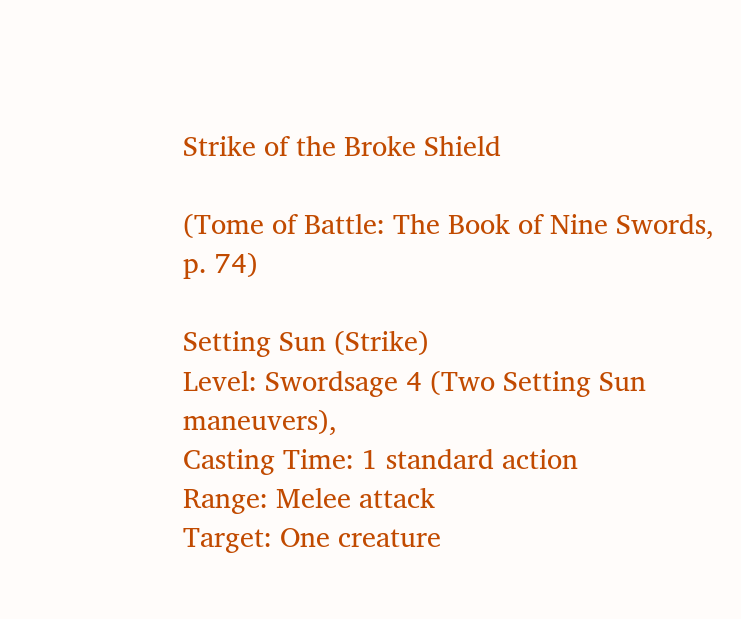Strike of the Broke Shield

(Tome of Battle: The Book of Nine Swords, p. 74)

Setting Sun (Strike)
Level: Swordsage 4 (Two Setting Sun maneuvers),
Casting Time: 1 standard action
Range: Melee attack
Target: One creature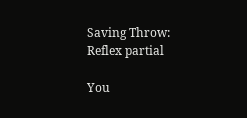Saving Throw: Reflex partial

You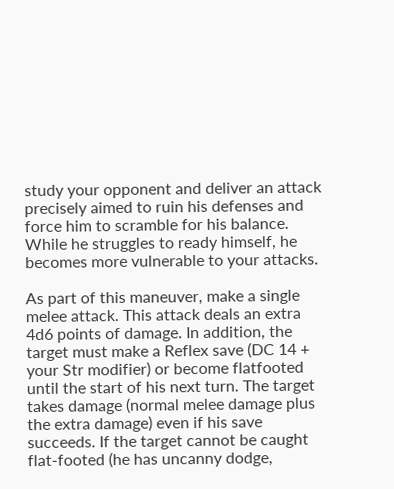study your opponent and deliver an attack precisely aimed to ruin his defenses and force him to scramble for his balance. While he struggles to ready himself, he becomes more vulnerable to your attacks.

As part of this maneuver, make a single melee attack. This attack deals an extra 4d6 points of damage. In addition, the target must make a Reflex save (DC 14 + your Str modifier) or become flatfooted until the start of his next turn. The target takes damage (normal melee damage plus the extra damage) even if his save succeeds. If the target cannot be caught flat-footed (he has uncanny dodge,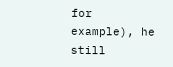for example), he still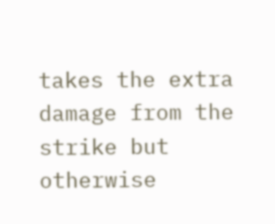takes the extra damage from the strike but otherwise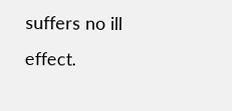suffers no ill effect.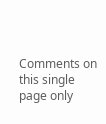Comments on this single page only